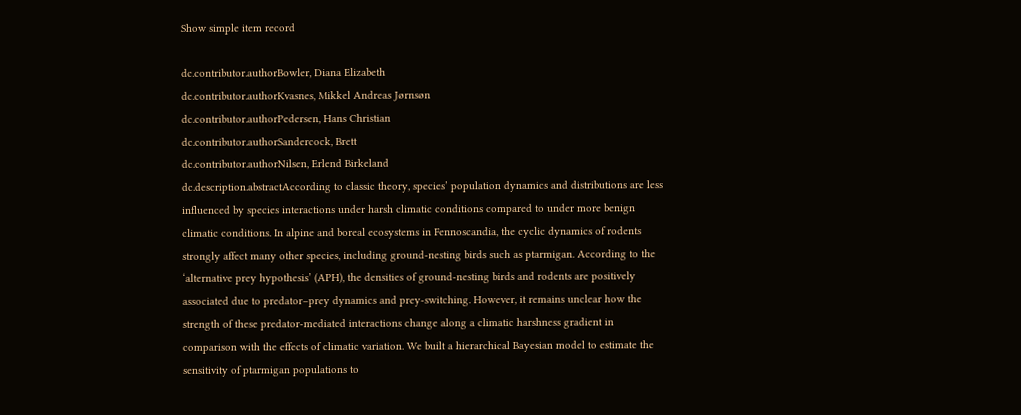Show simple item record

dc.contributor.authorBowler, Diana Elizabeth
dc.contributor.authorKvasnes, Mikkel Andreas Jørnsøn
dc.contributor.authorPedersen, Hans Christian
dc.contributor.authorSandercock, Brett
dc.contributor.authorNilsen, Erlend Birkeland
dc.description.abstractAccording to classic theory, species’ population dynamics and distributions are less influenced by species interactions under harsh climatic conditions compared to under more benign climatic conditions. In alpine and boreal ecosystems in Fennoscandia, the cyclic dynamics of rodents strongly affect many other species, including ground-nesting birds such as ptarmigan. According to the ‘alternative prey hypothesis’ (APH), the densities of ground-nesting birds and rodents are positively associated due to predator–prey dynamics and prey-switching. However, it remains unclear how the strength of these predator-mediated interactions change along a climatic harshness gradient in comparison with the effects of climatic variation. We built a hierarchical Bayesian model to estimate the sensitivity of ptarmigan populations to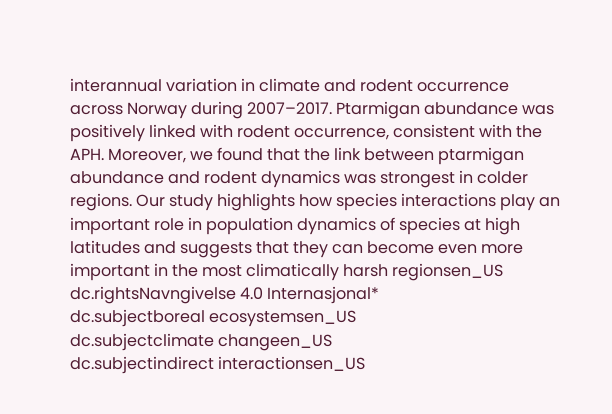interannual variation in climate and rodent occurrence across Norway during 2007–2017. Ptarmigan abundance was positively linked with rodent occurrence, consistent with the APH. Moreover, we found that the link between ptarmigan abundance and rodent dynamics was strongest in colder regions. Our study highlights how species interactions play an important role in population dynamics of species at high latitudes and suggests that they can become even more important in the most climatically harsh regionsen_US
dc.rightsNavngivelse 4.0 Internasjonal*
dc.subjectboreal ecosystemsen_US
dc.subjectclimate changeen_US
dc.subjectindirect interactionsen_US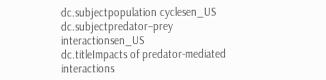dc.subjectpopulation cyclesen_US
dc.subjectpredator–prey interactionsen_US
dc.titleImpacts of predator-mediated interactions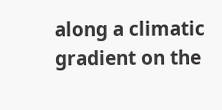along a climatic gradient on the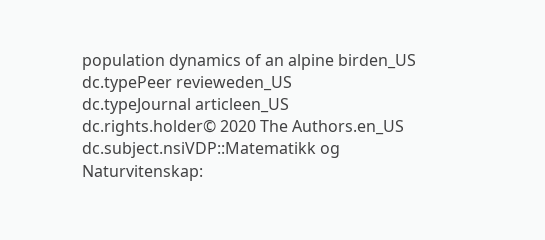population dynamics of an alpine birden_US
dc.typePeer revieweden_US
dc.typeJournal articleen_US
dc.rights.holder© 2020 The Authors.en_US
dc.subject.nsiVDP::Matematikk og Naturvitenskap: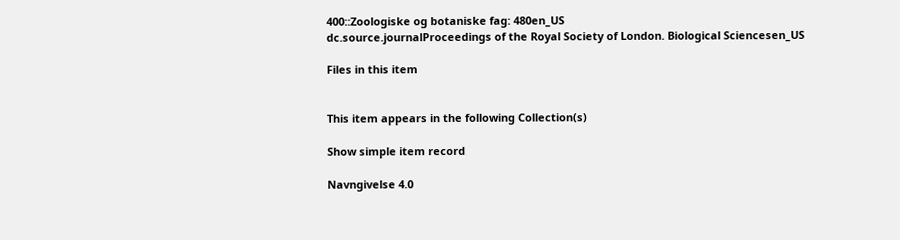400::Zoologiske og botaniske fag: 480en_US
dc.source.journalProceedings of the Royal Society of London. Biological Sciencesen_US

Files in this item


This item appears in the following Collection(s)

Show simple item record

Navngivelse 4.0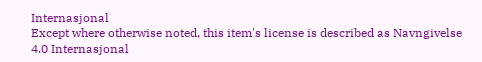Internasjonal
Except where otherwise noted, this item's license is described as Navngivelse 4.0 Internasjonal